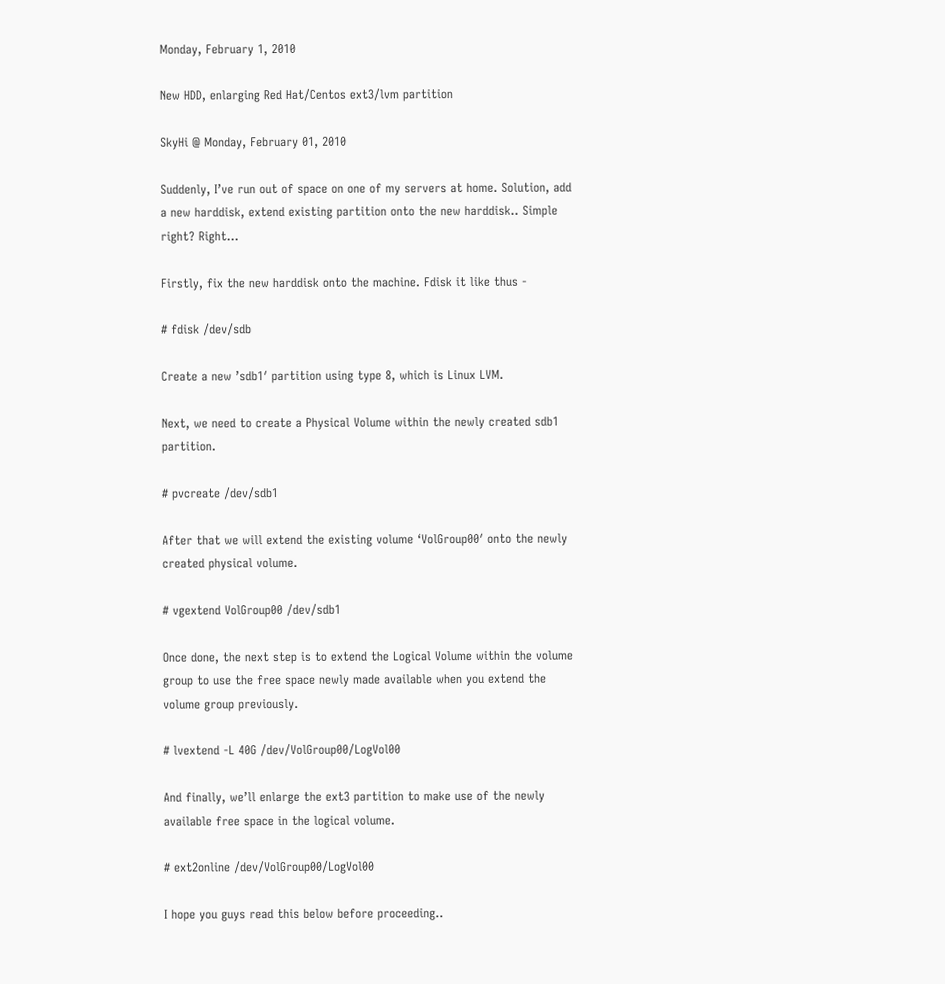Monday, February 1, 2010

New HDD, enlarging Red Hat/Centos ext3/lvm partition

SkyHi @ Monday, February 01, 2010

Suddenly, I’ve run out of space on one of my servers at home. Solution, add a new harddisk, extend existing partition onto the new harddisk.. Simple right? Right…

Firstly, fix the new harddisk onto the machine. Fdisk it like thus -

# fdisk /dev/sdb

Create a new ’sdb1′ partition using type 8, which is Linux LVM.

Next, we need to create a Physical Volume within the newly created sdb1 partition.

# pvcreate /dev/sdb1

After that we will extend the existing volume ‘VolGroup00′ onto the newly created physical volume.

# vgextend VolGroup00 /dev/sdb1

Once done, the next step is to extend the Logical Volume within the volume group to use the free space newly made available when you extend the volume group previously.

# lvextend -L 40G /dev/VolGroup00/LogVol00

And finally, we’ll enlarge the ext3 partition to make use of the newly available free space in the logical volume.

# ext2online /dev/VolGroup00/LogVol00

I hope you guys read this below before proceeding..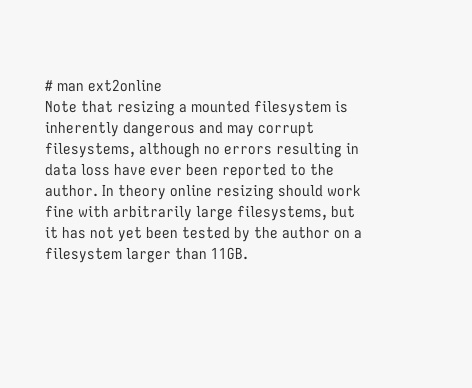# man ext2online
Note that resizing a mounted filesystem is inherently dangerous and may corrupt filesystems, although no errors resulting in data loss have ever been reported to the author. In theory online resizing should work fine with arbitrarily large filesystems, but it has not yet been tested by the author on a filesystem larger than 11GB.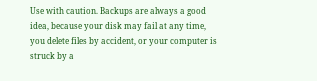Use with caution. Backups are always a good idea, because your disk may fail at any time, you delete files by accident, or your computer is struck by a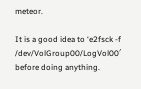meteor.

It is a good idea to ‘e2fsck -f /dev/VolGroup00/LogVol00′ before doing anything.